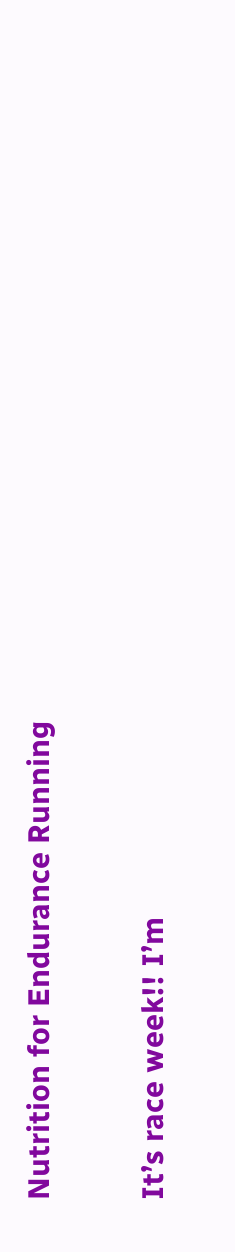Nutrition for Endurance Running

It’s race week!! I’m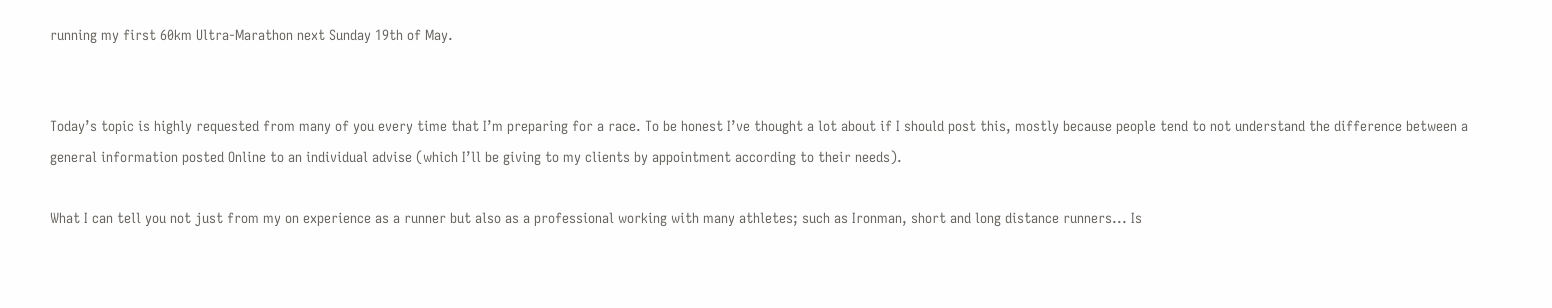running my first 60km Ultra-Marathon next Sunday 19th of May.


Today’s topic is highly requested from many of you every time that I’m preparing for a race. To be honest I’ve thought a lot about if I should post this, mostly because people tend to not understand the difference between a general information posted Online to an individual advise (which I’ll be giving to my clients by appointment according to their needs).

What I can tell you not just from my on experience as a runner but also as a professional working with many athletes; such as Ironman, short and long distance runners... Is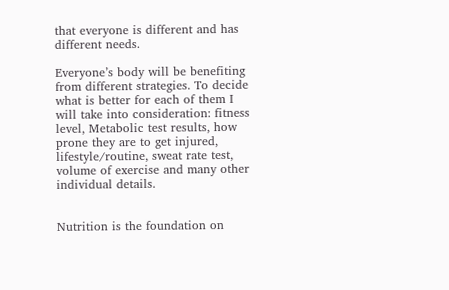that everyone is different and has different needs.

Everyone’s body will be benefiting from different strategies. To decide what is better for each of them I will take into consideration: fitness level, Metabolic test results, how prone they are to get injured, lifestyle/routine, sweat rate test, volume of exercise and many other individual details.


Nutrition is the foundation on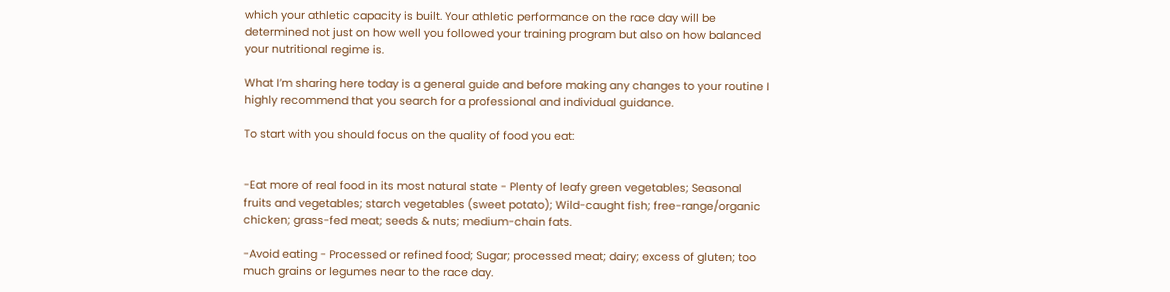which your athletic capacity is built. Your athletic performance on the race day will be determined not just on how well you followed your training program but also on how balanced your nutritional regime is.

What I’m sharing here today is a general guide and before making any changes to your routine I highly recommend that you search for a professional and individual guidance.

To start with you should focus on the quality of food you eat:


-Eat more of real food in its most natural state - Plenty of leafy green vegetables; Seasonal fruits and vegetables; starch vegetables (sweet potato); Wild-caught fish; free-range/organic chicken; grass-fed meat; seeds & nuts; medium-chain fats.

-Avoid eating - Processed or refined food; Sugar; processed meat; dairy; excess of gluten; too much grains or legumes near to the race day.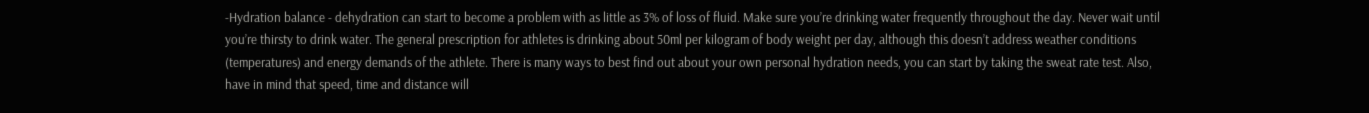-Hydration balance - dehydration can start to become a problem with as little as 3% of loss of fluid. Make sure you’re drinking water frequently throughout the day. Never wait until you’re thirsty to drink water. The general prescription for athletes is drinking about 50ml per kilogram of body weight per day, although this doesn’t address weather conditions (temperatures) and energy demands of the athlete. There is many ways to best find out about your own personal hydration needs, you can start by taking the sweat rate test. Also, have in mind that speed, time and distance will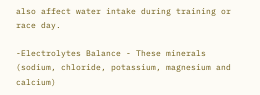also affect water intake during training or race day.

-Electrolytes Balance - These minerals (sodium, chloride, potassium, magnesium and calcium)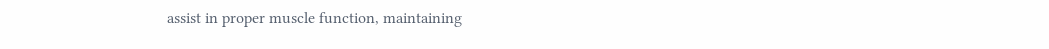assist in proper muscle function, maintaining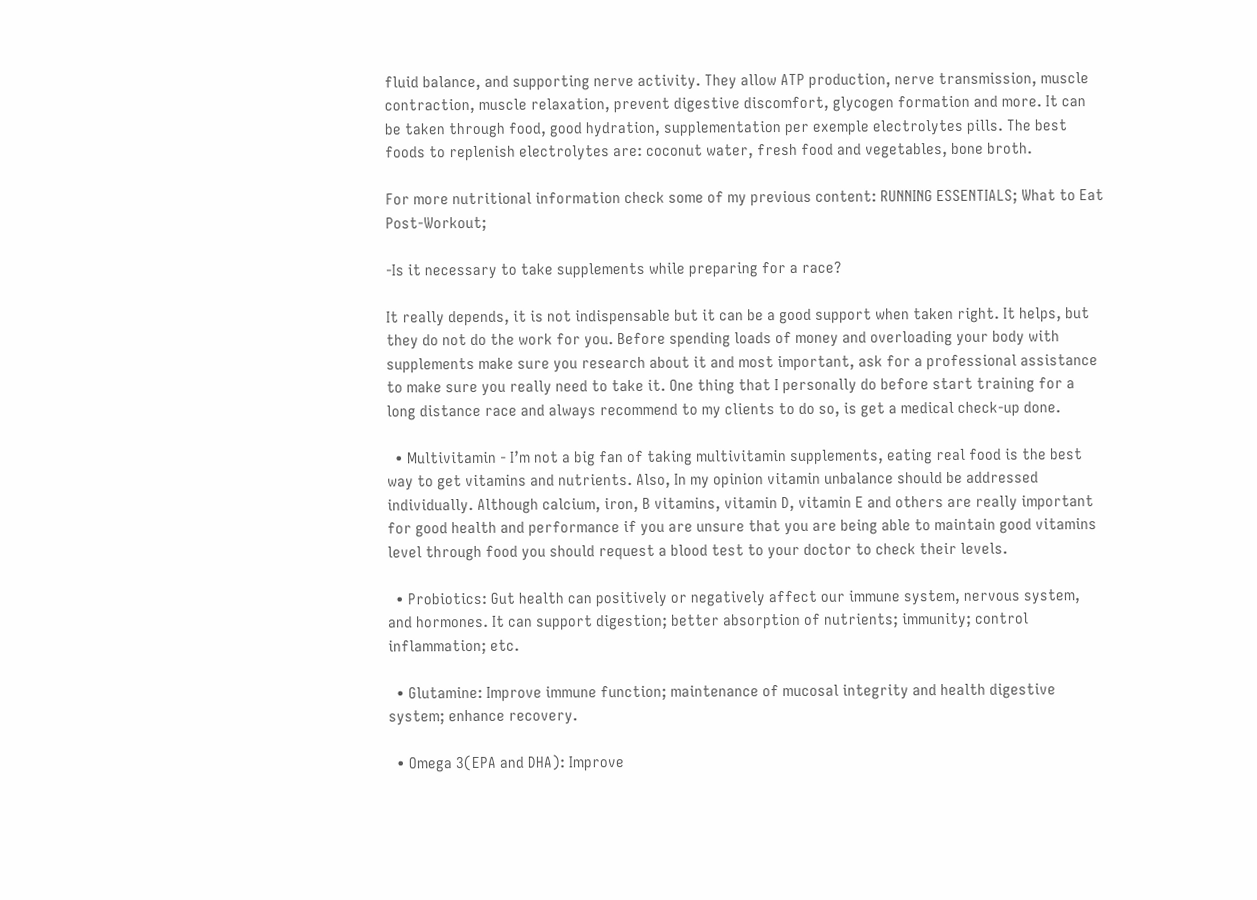fluid balance, and supporting nerve activity. They allow ATP production, nerve transmission, muscle contraction, muscle relaxation, prevent digestive discomfort, glycogen formation and more. It can be taken through food, good hydration, supplementation per exemple electrolytes pills. The best foods to replenish electrolytes are: coconut water, fresh food and vegetables, bone broth.

For more nutritional information check some of my previous content: RUNNING ESSENTIALS; What to Eat Post-Workout;

-Is it necessary to take supplements while preparing for a race?

It really depends, it is not indispensable but it can be a good support when taken right. It helps, but they do not do the work for you. Before spending loads of money and overloading your body with supplements make sure you research about it and most important, ask for a professional assistance to make sure you really need to take it. One thing that I personally do before start training for a long distance race and always recommend to my clients to do so, is get a medical check-up done.

  • Multivitamin - I’m not a big fan of taking multivitamin supplements, eating real food is the best way to get vitamins and nutrients. Also, In my opinion vitamin unbalance should be addressed individually. Although calcium, iron, B vitamins, vitamin D, vitamin E and others are really important for good health and performance if you are unsure that you are being able to maintain good vitamins level through food you should request a blood test to your doctor to check their levels.

  • Probiotics: Gut health can positively or negatively affect our immune system, nervous system, and hormones. It can support digestion; better absorption of nutrients; immunity; control inflammation; etc.

  • Glutamine: Improve immune function; maintenance of mucosal integrity and health digestive system; enhance recovery.

  • Omega 3(EPA and DHA): Improve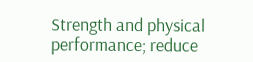Strength and physical performance; reduce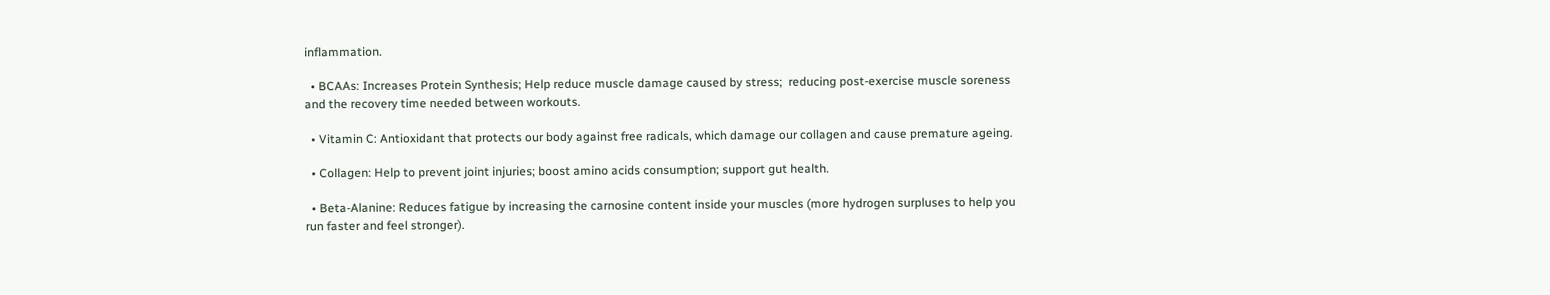inflammation.

  • BCAAs: Increases Protein Synthesis; Help reduce muscle damage caused by stress;  reducing post-exercise muscle soreness and the recovery time needed between workouts.

  • Vitamin C: Antioxidant that protects our body against free radicals, which damage our collagen and cause premature ageing.

  • Collagen: Help to prevent joint injuries; boost amino acids consumption; support gut health.

  • Beta-Alanine: Reduces fatigue by increasing the carnosine content inside your muscles (more hydrogen surpluses to help you run faster and feel stronger).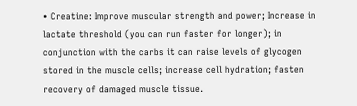• Creatine: Improve muscular strength and power; Increase in lactate threshold (you can run faster for longer); in conjunction with the carbs it can raise levels of glycogen stored in the muscle cells; increase cell hydration; fasten recovery of damaged muscle tissue.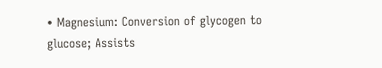• Magnesium: Conversion of glycogen to glucose; Assists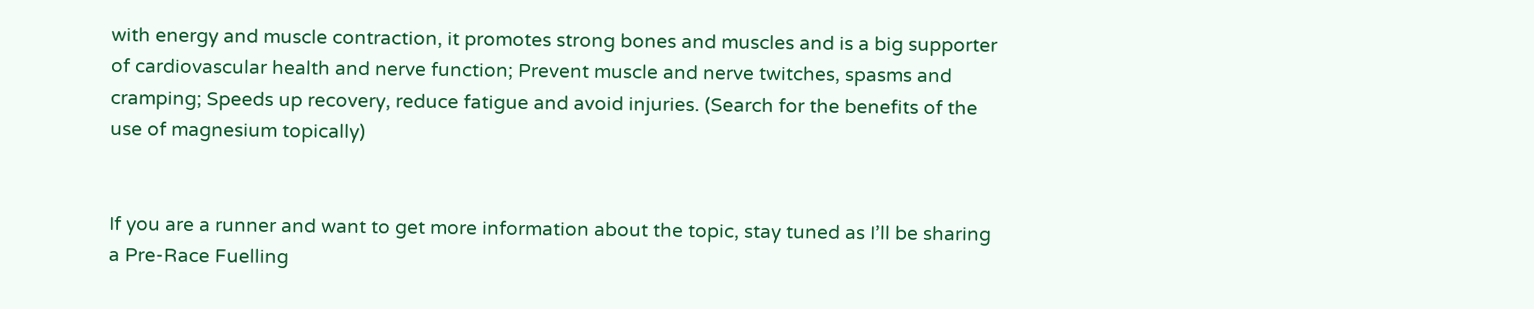with energy and muscle contraction, it promotes strong bones and muscles and is a big supporter of cardiovascular health and nerve function; Prevent muscle and nerve twitches, spasms and cramping; Speeds up recovery, reduce fatigue and avoid injuries. (Search for the benefits of the use of magnesium topically)


If you are a runner and want to get more information about the topic, stay tuned as I’ll be sharing a Pre-Race Fuelling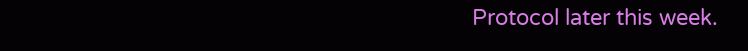Protocol later this week.